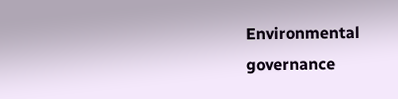Environmental governance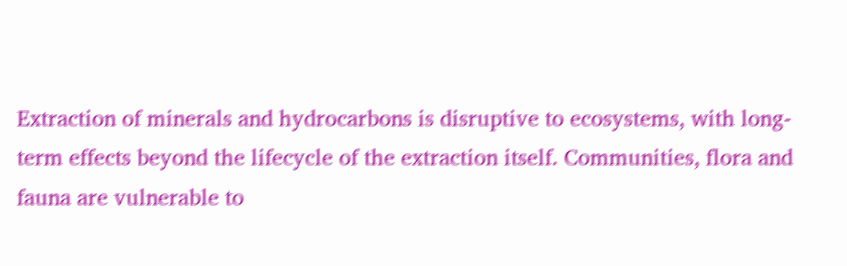Extraction of minerals and hydrocarbons is disruptive to ecosystems, with long-term effects beyond the lifecycle of the extraction itself. Communities, flora and fauna are vulnerable to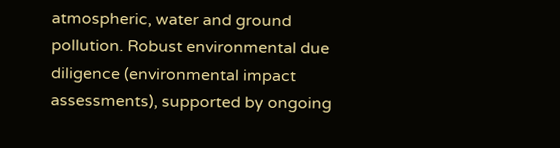atmospheric, water and ground pollution. Robust environmental due diligence (environmental impact assessments), supported by ongoing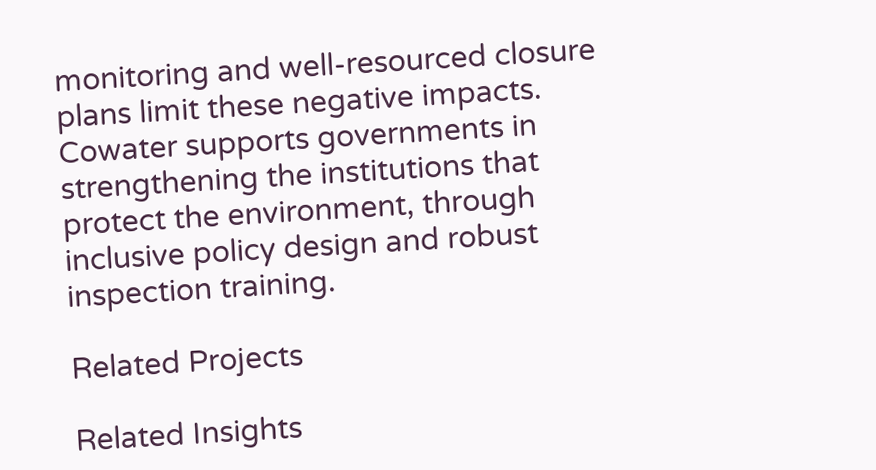monitoring and well-resourced closure plans limit these negative impacts. Cowater supports governments in strengthening the institutions that protect the environment, through inclusive policy design and robust inspection training.

Related Projects

Related Insights